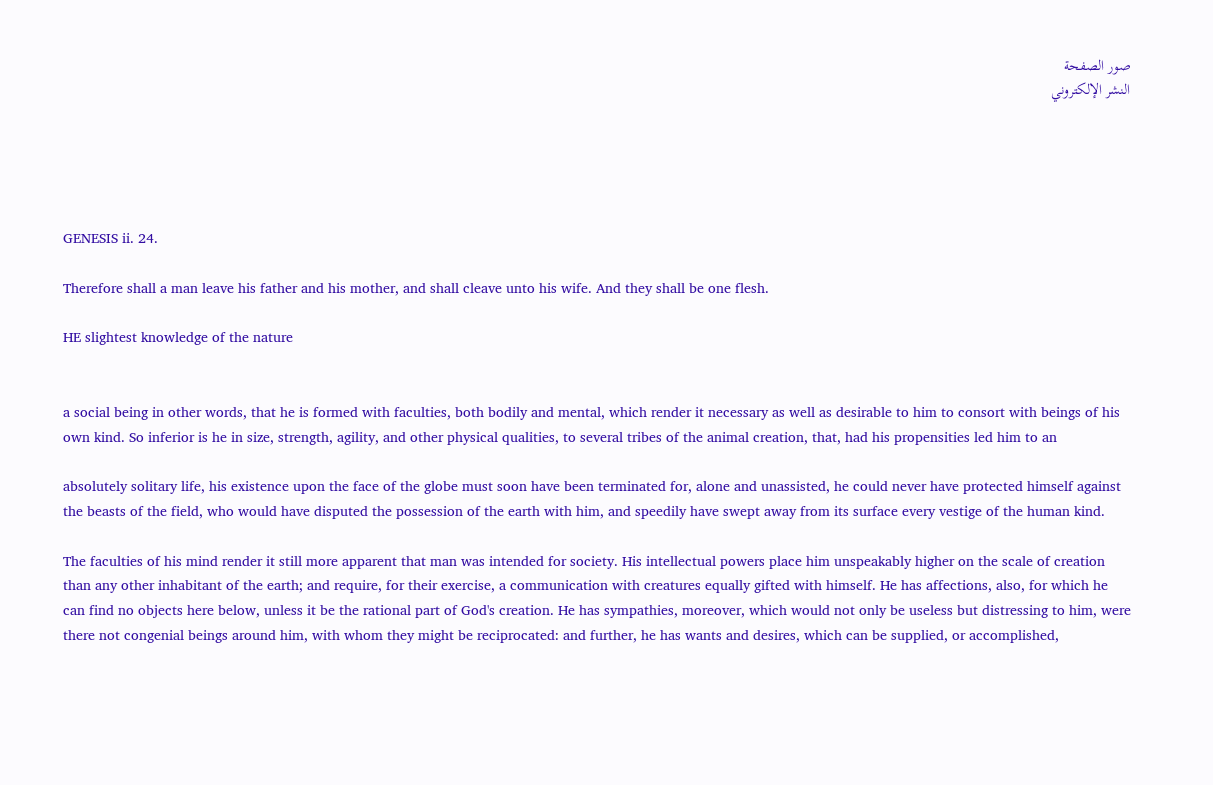صور الصفحة
النشر الإلكتروني





GENESIS ii. 24.

Therefore shall a man leave his father and his mother, and shall cleave unto his wife. And they shall be one flesh.

HE slightest knowledge of the nature


a social being in other words, that he is formed with faculties, both bodily and mental, which render it necessary as well as desirable to him to consort with beings of his own kind. So inferior is he in size, strength, agility, and other physical qualities, to several tribes of the animal creation, that, had his propensities led him to an

absolutely solitary life, his existence upon the face of the globe must soon have been terminated for, alone and unassisted, he could never have protected himself against the beasts of the field, who would have disputed the possession of the earth with him, and speedily have swept away from its surface every vestige of the human kind.

The faculties of his mind render it still more apparent that man was intended for society. His intellectual powers place him unspeakably higher on the scale of creation than any other inhabitant of the earth; and require, for their exercise, a communication with creatures equally gifted with himself. He has affections, also, for which he can find no objects here below, unless it be the rational part of God's creation. He has sympathies, moreover, which would not only be useless but distressing to him, were there not congenial beings around him, with whom they might be reciprocated: and further, he has wants and desires, which can be supplied, or accomplished,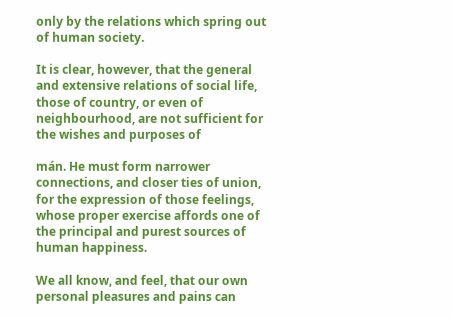only by the relations which spring out of human society.

It is clear, however, that the general and extensive relations of social life, those of country, or even of neighbourhood, are not sufficient for the wishes and purposes of

mán. He must form narrower connections, and closer ties of union, for the expression of those feelings, whose proper exercise affords one of the principal and purest sources of human happiness.

We all know, and feel, that our own personal pleasures and pains can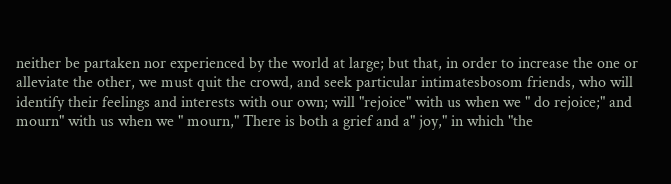neither be partaken nor experienced by the world at large; but that, in order to increase the one or alleviate the other, we must quit the crowd, and seek particular intimatesbosom friends, who will identify their feelings and interests with our own; will "rejoice" with us when we " do rejoice;" and mourn" with us when we " mourn," There is both a grief and a" joy," in which "the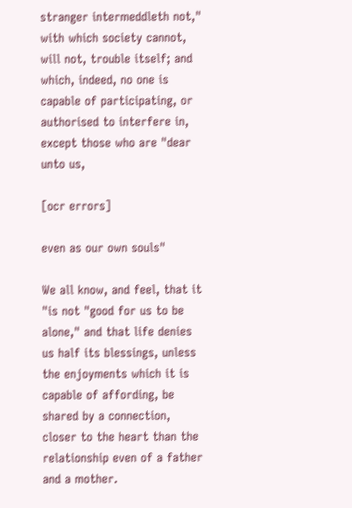stranger intermeddleth not," with which society cannot, will not, trouble itself; and which, indeed, no one is capable of participating, or authorised to interfere in, except those who are "dear unto us,

[ocr errors]

even as our own souls"

We all know, and feel, that it "is not "good for us to be alone," and that life denies us half its blessings, unless the enjoyments which it is capable of affording, be shared by a connection, closer to the heart than the relationship even of a father and a mother.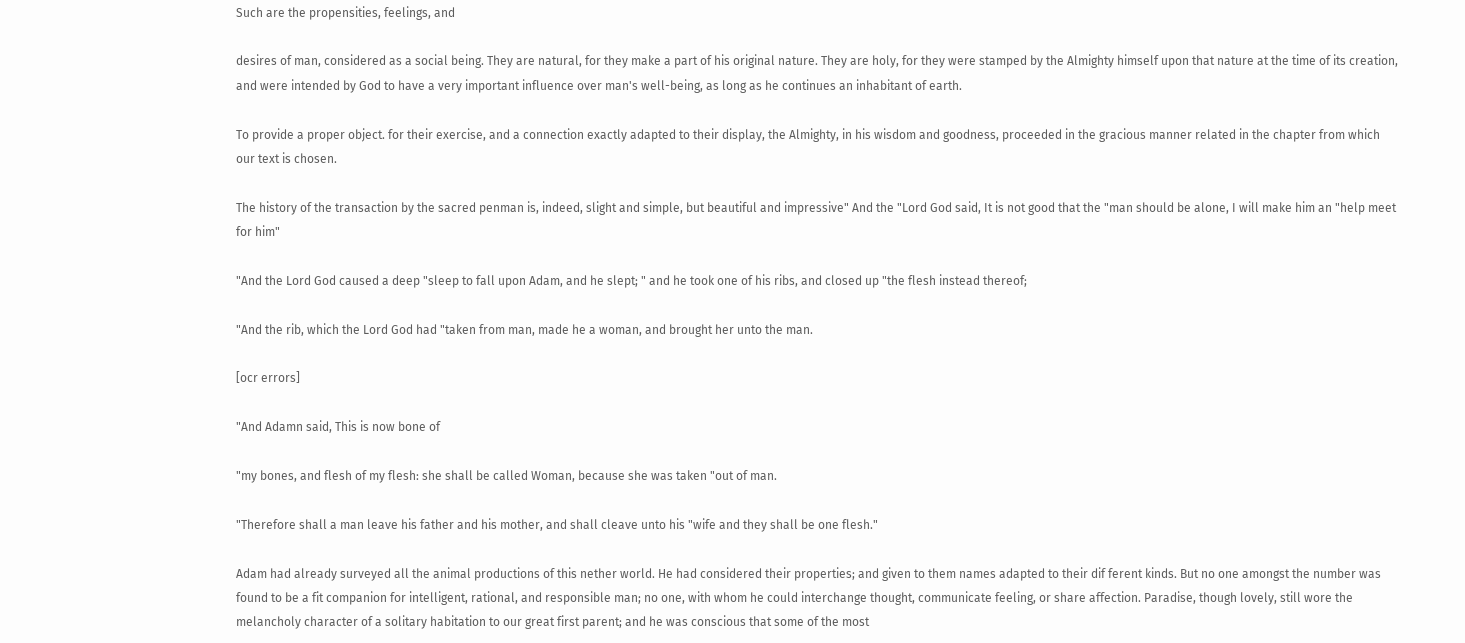Such are the propensities, feelings, and

desires of man, considered as a social being. They are natural, for they make a part of his original nature. They are holy, for they were stamped by the Almighty himself upon that nature at the time of its creation, and were intended by God to have a very important influence over man's well-being, as long as he continues an inhabitant of earth.

To provide a proper object. for their exercise, and a connection exactly adapted to their display, the Almighty, in his wisdom and goodness, proceeded in the gracious manner related in the chapter from which our text is chosen.

The history of the transaction by the sacred penman is, indeed, slight and simple, but beautiful and impressive" And the "Lord God said, It is not good that the "man should be alone, I will make him an "help meet for him"

"And the Lord God caused a deep "sleep to fall upon Adam, and he slept; " and he took one of his ribs, and closed up "the flesh instead thereof;

"And the rib, which the Lord God had "taken from man, made he a woman, and brought her unto the man.

[ocr errors]

"And Adamn said, This is now bone of

"my bones, and flesh of my flesh: she shall be called Woman, because she was taken "out of man.

"Therefore shall a man leave his father and his mother, and shall cleave unto his "wife and they shall be one flesh."

Adam had already surveyed all the animal productions of this nether world. He had considered their properties; and given to them names adapted to their dif ferent kinds. But no one amongst the number was found to be a fit companion for intelligent, rational, and responsible man; no one, with whom he could interchange thought, communicate feeling, or share affection. Paradise, though lovely, still wore the melancholy character of a solitary habitation to our great first parent; and he was conscious that some of the most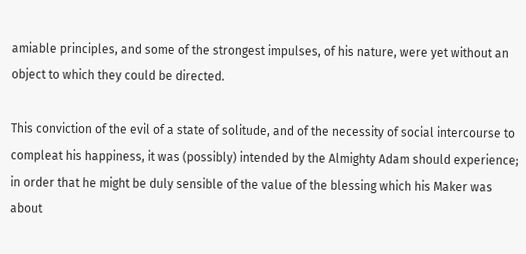amiable principles, and some of the strongest impulses, of his nature, were yet without an object to which they could be directed.

This conviction of the evil of a state of solitude, and of the necessity of social intercourse to compleat his happiness, it was (possibly) intended by the Almighty Adam should experience; in order that he might be duly sensible of the value of the blessing which his Maker was about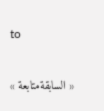to

« السابقةمتابعة »